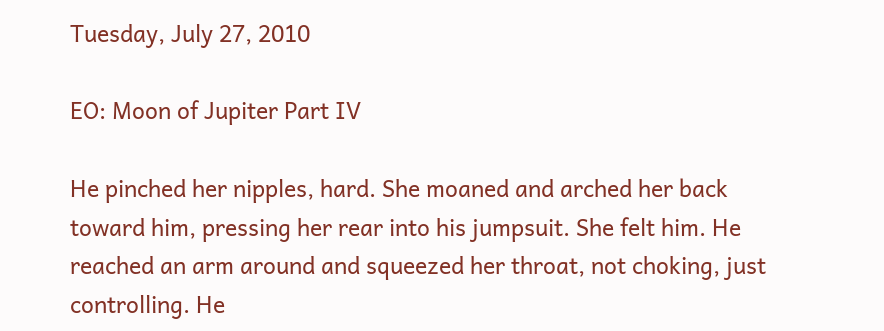Tuesday, July 27, 2010

EO: Moon of Jupiter Part IV

He pinched her nipples, hard. She moaned and arched her back toward him, pressing her rear into his jumpsuit. She felt him. He reached an arm around and squeezed her throat, not choking, just controlling. He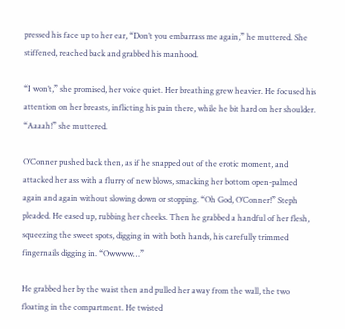pressed his face up to her ear, “Don’t you embarrass me again,” he muttered. She stiffened, reached back and grabbed his manhood.

“I won’t,” she promised, her voice quiet. Her breathing grew heavier. He focused his attention on her breasts, inflicting his pain there, while he bit hard on her shoulder. “Aaaah!” she muttered.

O’Conner pushed back then, as if he snapped out of the erotic moment, and attacked her ass with a flurry of new blows, smacking her bottom open-palmed again and again without slowing down or stopping. “Oh God, O’Conner!” Steph pleaded. He eased up, rubbing her cheeks. Then he grabbed a handful of her flesh, squeezing the sweet spots, digging in with both hands, his carefully trimmed fingernails digging in. “Owwww…”

He grabbed her by the waist then and pulled her away from the wall, the two floating in the compartment. He twisted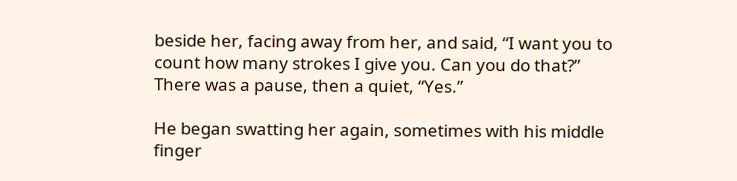beside her, facing away from her, and said, “I want you to count how many strokes I give you. Can you do that?” There was a pause, then a quiet, “Yes.”

He began swatting her again, sometimes with his middle finger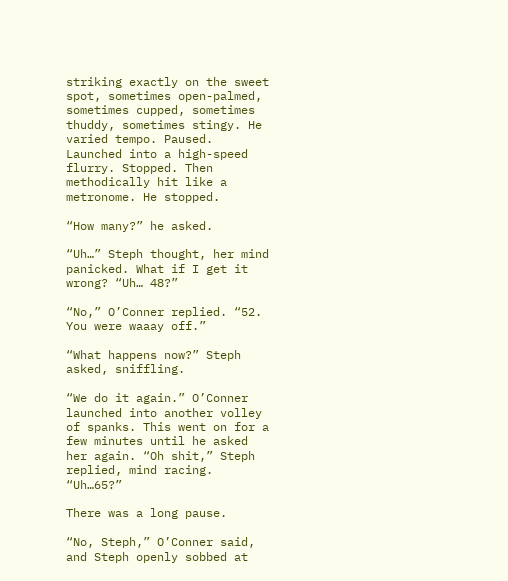striking exactly on the sweet spot, sometimes open-palmed, sometimes cupped, sometimes thuddy, sometimes stingy. He varied tempo. Paused. Launched into a high-speed flurry. Stopped. Then methodically hit like a metronome. He stopped.

“How many?” he asked.

“Uh…” Steph thought, her mind panicked. What if I get it wrong? “Uh… 48?”

“No,” O’Conner replied. “52. You were waaay off.”

“What happens now?” Steph asked, sniffling.

“We do it again.” O’Conner launched into another volley of spanks. This went on for a few minutes until he asked her again. “Oh shit,” Steph replied, mind racing. “Uh…65?”

There was a long pause.

“No, Steph,” O’Conner said, and Steph openly sobbed at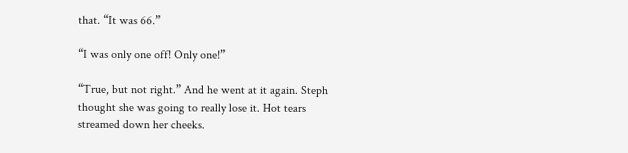that. “It was 66.”

“I was only one off! Only one!”

“True, but not right.” And he went at it again. Steph thought she was going to really lose it. Hot tears streamed down her cheeks.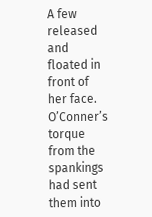A few released and floated in front of her face. O’Conner’s torque from the spankings had sent them into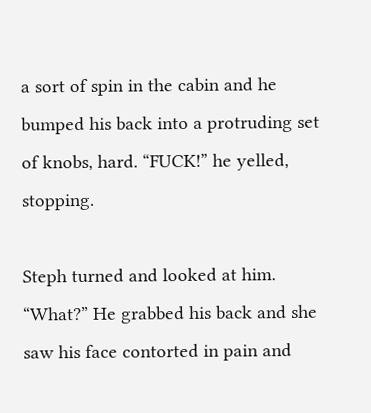a sort of spin in the cabin and he bumped his back into a protruding set of knobs, hard. “FUCK!” he yelled, stopping.

Steph turned and looked at him. “What?” He grabbed his back and she saw his face contorted in pain and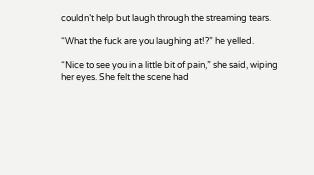couldn’t help but laugh through the streaming tears.

“What the fuck are you laughing at!?” he yelled.

“Nice to see you in a little bit of pain,” she said, wiping her eyes. She felt the scene had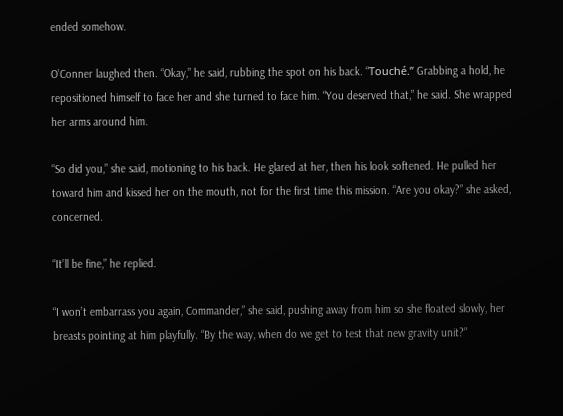ended somehow.

O’Conner laughed then. “Okay,” he said, rubbing the spot on his back. “Touché.” Grabbing a hold, he repositioned himself to face her and she turned to face him. “You deserved that,” he said. She wrapped her arms around him.

“So did you,” she said, motioning to his back. He glared at her, then his look softened. He pulled her toward him and kissed her on the mouth, not for the first time this mission. “Are you okay?” she asked, concerned.

“It’ll be fine,” he replied.

“I won’t embarrass you again, Commander,” she said, pushing away from him so she floated slowly, her breasts pointing at him playfully. “By the way, when do we get to test that new gravity unit?”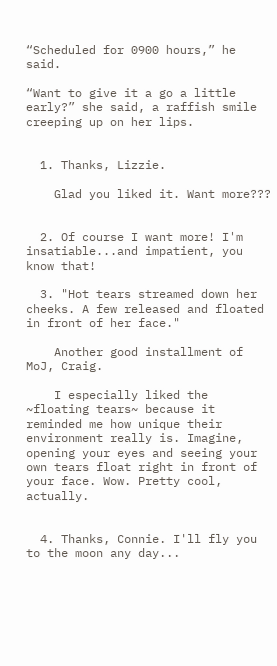“Scheduled for 0900 hours,” he said.

“Want to give it a go a little early?” she said, a raffish smile creeping up on her lips.


  1. Thanks, Lizzie.

    Glad you liked it. Want more???


  2. Of course I want more! I'm insatiable...and impatient, you know that!

  3. "Hot tears streamed down her cheeks. A few released and floated in front of her face."

    Another good installment of MoJ, Craig.

    I especially liked the ~floating tears~ because it reminded me how unique their environment really is. Imagine, opening your eyes and seeing your own tears float right in front of your face. Wow. Pretty cool, actually.


  4. Thanks, Connie. I'll fly you to the moon any day...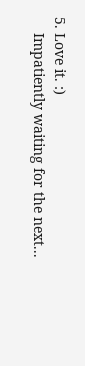5. Love it. :)
    Impatiently waiting for the next...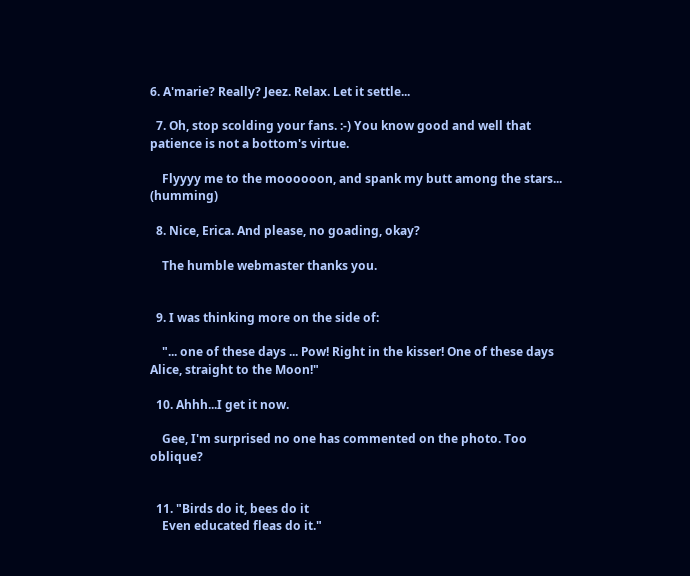6. A'marie? Really? Jeez. Relax. Let it settle...

  7. Oh, stop scolding your fans. :-) You know good and well that patience is not a bottom's virtue.

    Flyyyy me to the moooooon, and spank my butt among the stars... (humming)

  8. Nice, Erica. And please, no goading, okay?

    The humble webmaster thanks you.


  9. I was thinking more on the side of:

    "... one of these days ... Pow! Right in the kisser! One of these days Alice, straight to the Moon!"

  10. Ahhh...I get it now.

    Gee, I'm surprised no one has commented on the photo. Too oblique?


  11. "Birds do it, bees do it
    Even educated fleas do it."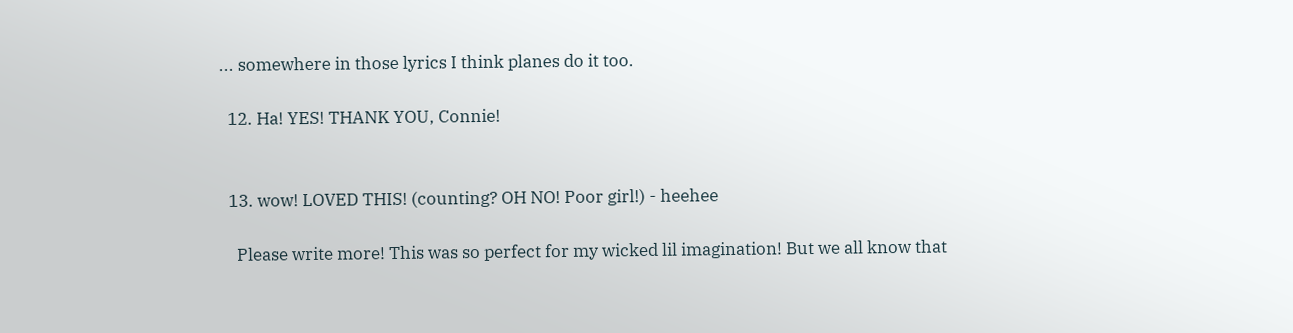... somewhere in those lyrics I think planes do it too.

  12. Ha! YES! THANK YOU, Connie!


  13. wow! LOVED THIS! (counting? OH NO! Poor girl!) - heehee

    Please write more! This was so perfect for my wicked lil imagination! But we all know that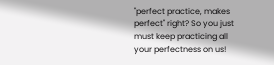"perfect practice, makes perfect" right? So you just must keep practicing all your perfectness on us!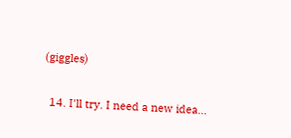(giggles)


  14. I'll try. I need a new idea...